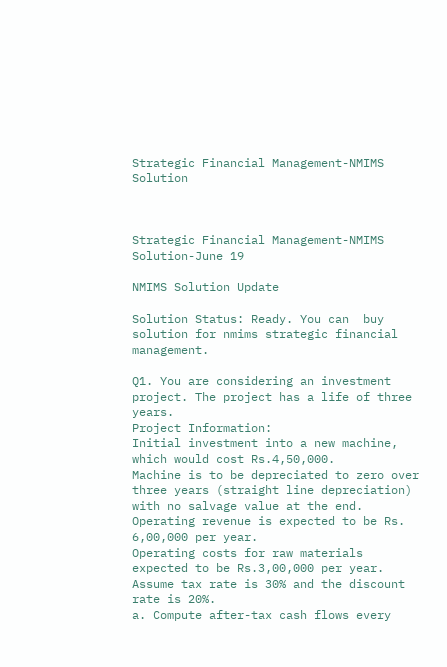Strategic Financial Management-NMIMS Solution



Strategic Financial Management-NMIMS Solution-June 19

NMIMS Solution Update

Solution Status: Ready. You can  buy solution for nmims strategic financial management.

Q1. You are considering an investment project. The project has a life of three years.
Project Information:
Initial investment into a new machine, which would cost Rs.4,50,000.
Machine is to be depreciated to zero over three years (straight line depreciation) with no salvage value at the end.
Operating revenue is expected to be Rs. 6,00,000 per year.
Operating costs for raw materials expected to be Rs.3,00,000 per year.
Assume tax rate is 30% and the discount rate is 20%.
a. Compute after-tax cash flows every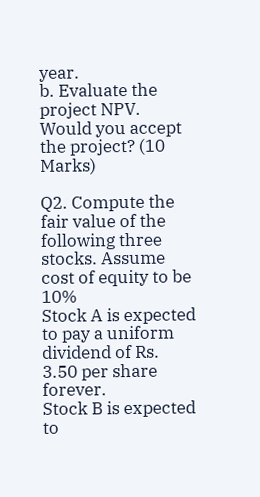year.
b. Evaluate the project NPV. Would you accept the project? (10 Marks)

Q2. Compute the fair value of the following three stocks. Assume cost of equity to be 10%
Stock A is expected to pay a uniform dividend of Rs. 3.50 per share forever.
Stock B is expected to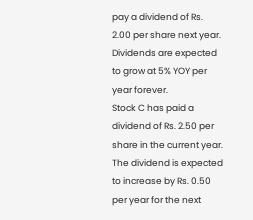pay a dividend of Rs. 2.00 per share next year. Dividends are expected to grow at 5% YOY per year forever.
Stock C has paid a dividend of Rs. 2.50 per share in the current year. The dividend is expected to increase by Rs. 0.50 per year for the next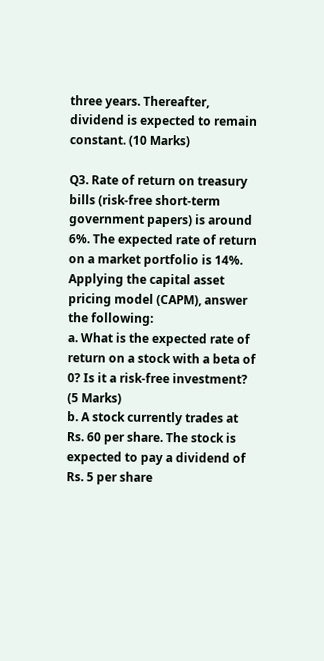three years. Thereafter, dividend is expected to remain constant. (10 Marks)

Q3. Rate of return on treasury bills (risk-free short-term government papers) is around 6%. The expected rate of return on a market portfolio is 14%. Applying the capital asset pricing model (CAPM), answer the following:
a. What is the expected rate of return on a stock with a beta of 0? Is it a risk-free investment? (5 Marks)
b. A stock currently trades at Rs. 60 per share. The stock is expected to pay a dividend of Rs. 5 per share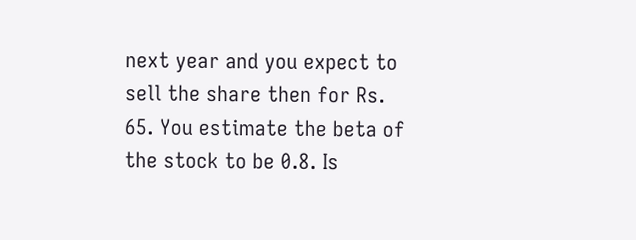next year and you expect to sell the share then for Rs. 65. You estimate the beta of the stock to be 0.8. Is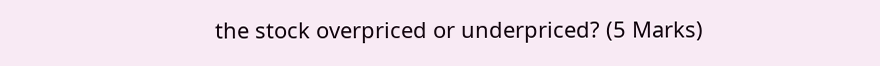the stock overpriced or underpriced? (5 Marks)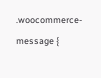.woocommerce-message {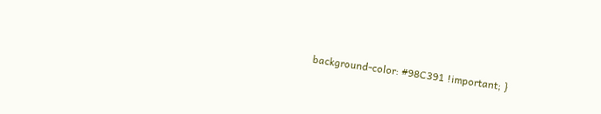background-color: #98C391 !important; }